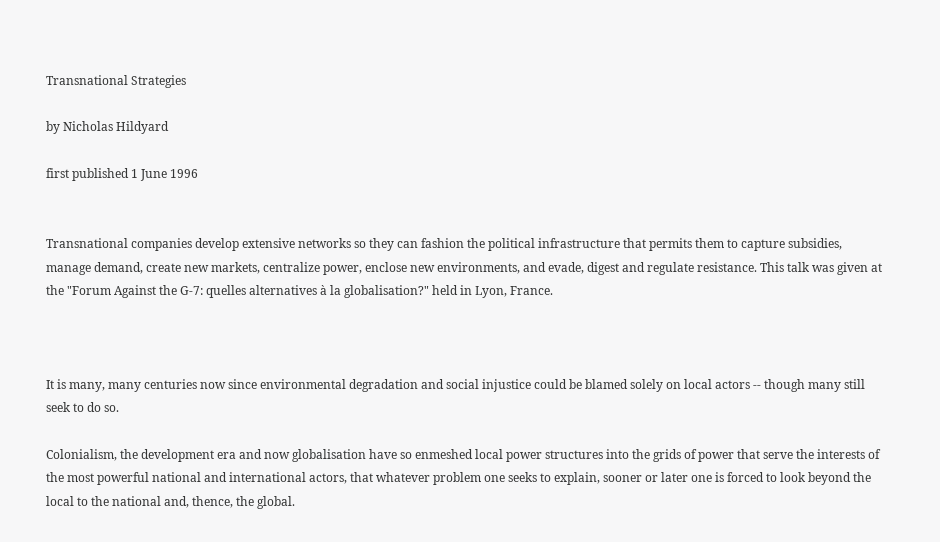Transnational Strategies

by Nicholas Hildyard

first published 1 June 1996


Transnational companies develop extensive networks so they can fashion the political infrastructure that permits them to capture subsidies, manage demand, create new markets, centralize power, enclose new environments, and evade, digest and regulate resistance. This talk was given at the "Forum Against the G-7: quelles alternatives à la globalisation?" held in Lyon, France.



It is many, many centuries now since environmental degradation and social injustice could be blamed solely on local actors -- though many still seek to do so.

Colonialism, the development era and now globalisation have so enmeshed local power structures into the grids of power that serve the interests of the most powerful national and international actors, that whatever problem one seeks to explain, sooner or later one is forced to look beyond the local to the national and, thence, the global.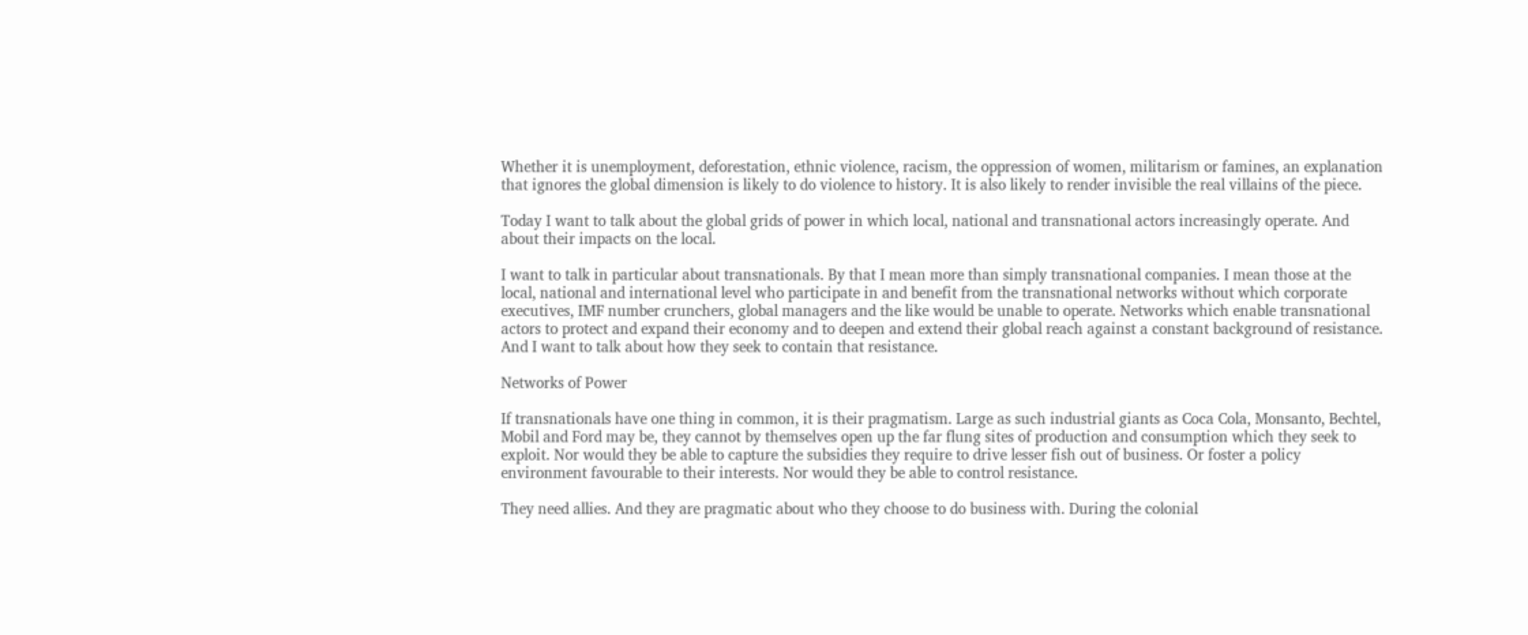Whether it is unemployment, deforestation, ethnic violence, racism, the oppression of women, militarism or famines, an explanation that ignores the global dimension is likely to do violence to history. It is also likely to render invisible the real villains of the piece.

Today I want to talk about the global grids of power in which local, national and transnational actors increasingly operate. And about their impacts on the local.

I want to talk in particular about transnationals. By that I mean more than simply transnational companies. I mean those at the local, national and international level who participate in and benefit from the transnational networks without which corporate executives, IMF number crunchers, global managers and the like would be unable to operate. Networks which enable transnational actors to protect and expand their economy and to deepen and extend their global reach against a constant background of resistance. And I want to talk about how they seek to contain that resistance.

Networks of Power

If transnationals have one thing in common, it is their pragmatism. Large as such industrial giants as Coca Cola, Monsanto, Bechtel, Mobil and Ford may be, they cannot by themselves open up the far flung sites of production and consumption which they seek to exploit. Nor would they be able to capture the subsidies they require to drive lesser fish out of business. Or foster a policy environment favourable to their interests. Nor would they be able to control resistance.

They need allies. And they are pragmatic about who they choose to do business with. During the colonial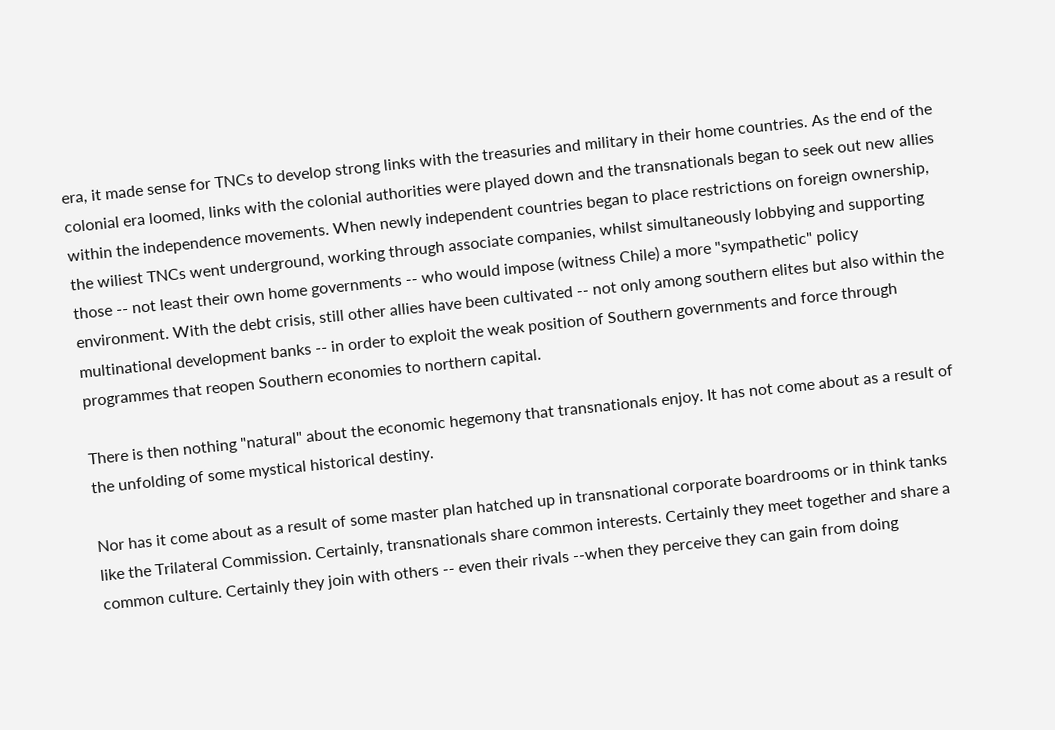era, it made sense for TNCs to develop strong links with the treasuries and military in their home countries. As the end of the colonial era loomed, links with the colonial authorities were played down and the transnationals began to seek out new allies within the independence movements. When newly independent countries began to place restrictions on foreign ownership, the wiliest TNCs went underground, working through associate companies, whilst simultaneously lobbying and supporting those -- not least their own home governments -- who would impose (witness Chile) a more "sympathetic" policy environment. With the debt crisis, still other allies have been cultivated -- not only among southern elites but also within the multinational development banks -- in order to exploit the weak position of Southern governments and force through programmes that reopen Southern economies to northern capital.

There is then nothing "natural" about the economic hegemony that transnationals enjoy. It has not come about as a result of the unfolding of some mystical historical destiny.

Nor has it come about as a result of some master plan hatched up in transnational corporate boardrooms or in think tanks like the Trilateral Commission. Certainly, transnationals share common interests. Certainly they meet together and share a common culture. Certainly they join with others -- even their rivals --when they perceive they can gain from doing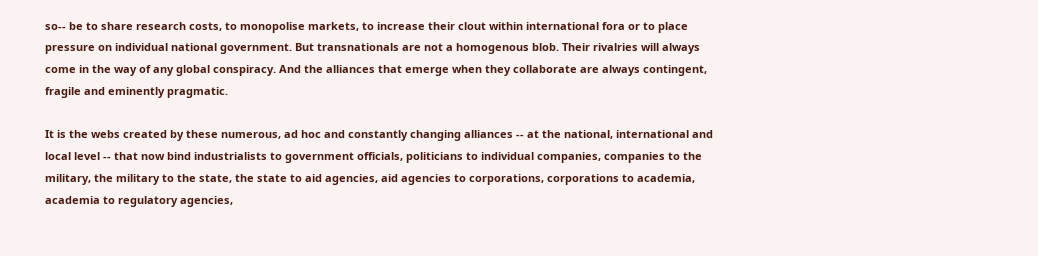so-- be to share research costs, to monopolise markets, to increase their clout within international fora or to place pressure on individual national government. But transnationals are not a homogenous blob. Their rivalries will always come in the way of any global conspiracy. And the alliances that emerge when they collaborate are always contingent, fragile and eminently pragmatic.

It is the webs created by these numerous, ad hoc and constantly changing alliances -- at the national, international and local level -- that now bind industrialists to government officials, politicians to individual companies, companies to the military, the military to the state, the state to aid agencies, aid agencies to corporations, corporations to academia, academia to regulatory agencies,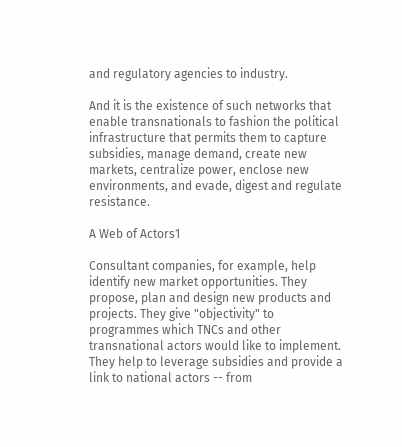and regulatory agencies to industry.

And it is the existence of such networks that enable transnationals to fashion the political infrastructure that permits them to capture subsidies, manage demand, create new markets, centralize power, enclose new environments, and evade, digest and regulate resistance.

A Web of Actors1

Consultant companies, for example, help identify new market opportunities. They propose, plan and design new products and projects. They give "objectivity" to programmes which TNCs and other transnational actors would like to implement. They help to leverage subsidies and provide a link to national actors -- from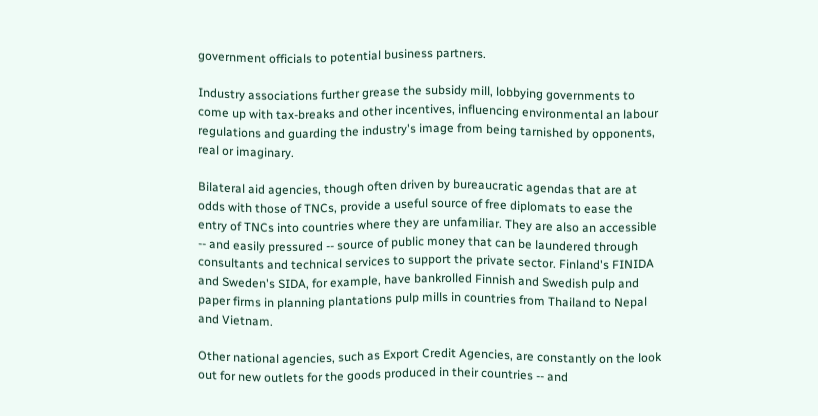government officials to potential business partners.

Industry associations further grease the subsidy mill, lobbying governments to come up with tax-breaks and other incentives, influencing environmental an labour regulations and guarding the industry's image from being tarnished by opponents, real or imaginary.

Bilateral aid agencies, though often driven by bureaucratic agendas that are at odds with those of TNCs, provide a useful source of free diplomats to ease the entry of TNCs into countries where they are unfamiliar. They are also an accessible -- and easily pressured -- source of public money that can be laundered through consultants and technical services to support the private sector. Finland's FINIDA and Sweden's SIDA, for example, have bankrolled Finnish and Swedish pulp and paper firms in planning plantations pulp mills in countries from Thailand to Nepal and Vietnam.

Other national agencies, such as Export Credit Agencies, are constantly on the look out for new outlets for the goods produced in their countries -- and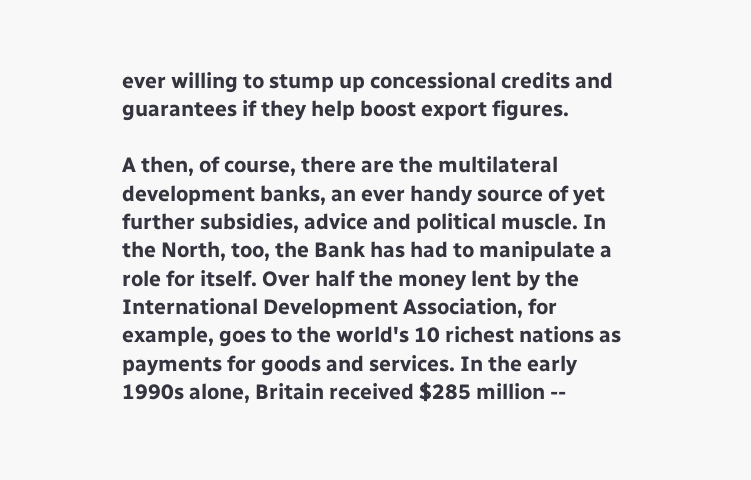ever willing to stump up concessional credits and guarantees if they help boost export figures.

A then, of course, there are the multilateral development banks, an ever handy source of yet further subsidies, advice and political muscle. In the North, too, the Bank has had to manipulate a role for itself. Over half the money lent by the International Development Association, for example, goes to the world's 10 richest nations as payments for goods and services. In the early 1990s alone, Britain received $285 million --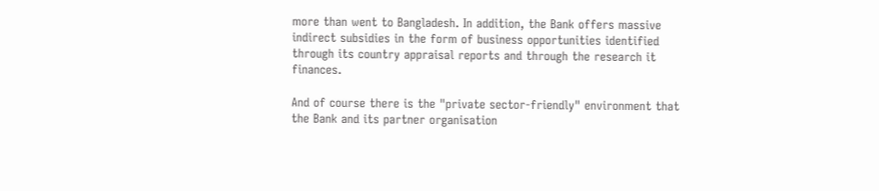more than went to Bangladesh. In addition, the Bank offers massive indirect subsidies in the form of business opportunities identified through its country appraisal reports and through the research it finances.

And of course there is the "private sector-friendly" environment that the Bank and its partner organisation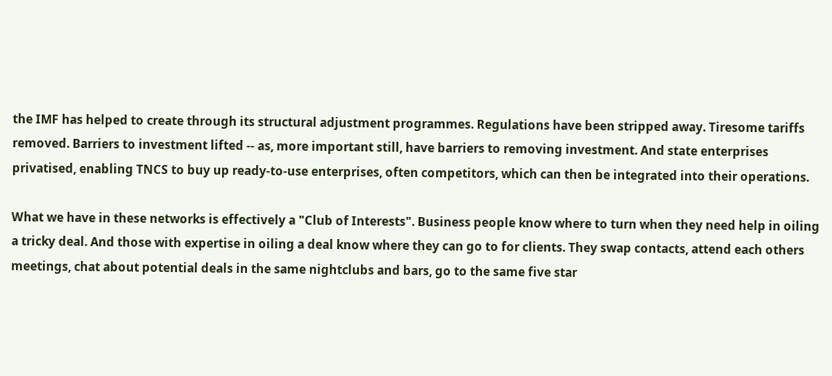the IMF has helped to create through its structural adjustment programmes. Regulations have been stripped away. Tiresome tariffs removed. Barriers to investment lifted -- as, more important still, have barriers to removing investment. And state enterprises privatised, enabling TNCS to buy up ready-to-use enterprises, often competitors, which can then be integrated into their operations.

What we have in these networks is effectively a "Club of Interests". Business people know where to turn when they need help in oiling a tricky deal. And those with expertise in oiling a deal know where they can go to for clients. They swap contacts, attend each others meetings, chat about potential deals in the same nightclubs and bars, go to the same five star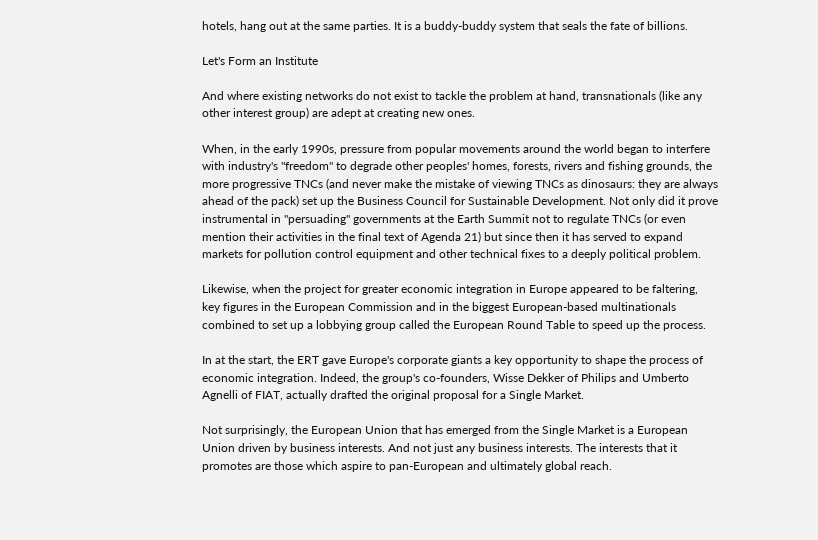hotels, hang out at the same parties. It is a buddy-buddy system that seals the fate of billions.

Let's Form an Institute

And where existing networks do not exist to tackle the problem at hand, transnationals (like any other interest group) are adept at creating new ones.

When, in the early 1990s, pressure from popular movements around the world began to interfere with industry's "freedom" to degrade other peoples' homes, forests, rivers and fishing grounds, the more progressive TNCs (and never make the mistake of viewing TNCs as dinosaurs: they are always ahead of the pack) set up the Business Council for Sustainable Development. Not only did it prove instrumental in "persuading" governments at the Earth Summit not to regulate TNCs (or even mention their activities in the final text of Agenda 21) but since then it has served to expand markets for pollution control equipment and other technical fixes to a deeply political problem.

Likewise, when the project for greater economic integration in Europe appeared to be faltering, key figures in the European Commission and in the biggest European-based multinationals combined to set up a lobbying group called the European Round Table to speed up the process.

In at the start, the ERT gave Europe's corporate giants a key opportunity to shape the process of economic integration. Indeed, the group's co-founders, Wisse Dekker of Philips and Umberto Agnelli of FIAT, actually drafted the original proposal for a Single Market.

Not surprisingly, the European Union that has emerged from the Single Market is a European Union driven by business interests. And not just any business interests. The interests that it promotes are those which aspire to pan-European and ultimately global reach.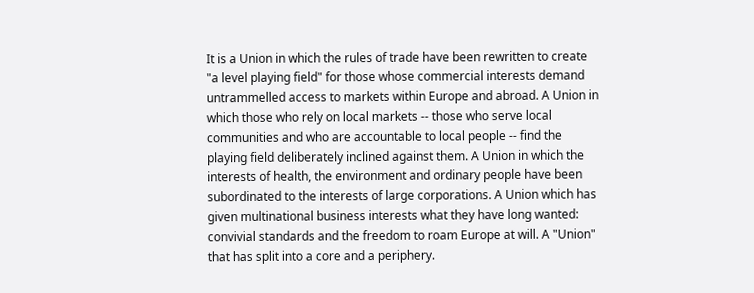It is a Union in which the rules of trade have been rewritten to create "a level playing field" for those whose commercial interests demand untrammelled access to markets within Europe and abroad. A Union in which those who rely on local markets -- those who serve local communities and who are accountable to local people -- find the playing field deliberately inclined against them. A Union in which the interests of health, the environment and ordinary people have been subordinated to the interests of large corporations. A Union which has given multinational business interests what they have long wanted: convivial standards and the freedom to roam Europe at will. A "Union" that has split into a core and a periphery.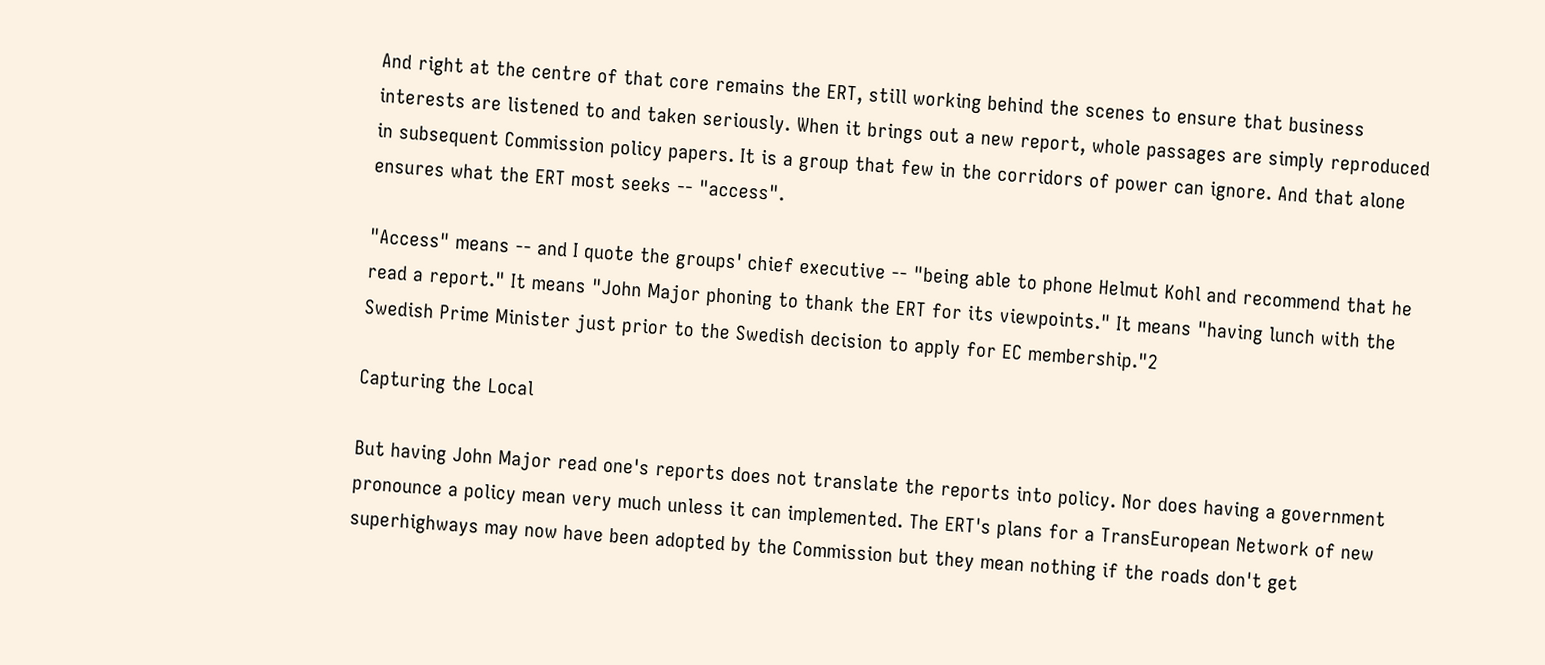And right at the centre of that core remains the ERT, still working behind the scenes to ensure that business interests are listened to and taken seriously. When it brings out a new report, whole passages are simply reproduced in subsequent Commission policy papers. It is a group that few in the corridors of power can ignore. And that alone ensures what the ERT most seeks -- "access".

"Access" means -- and I quote the groups' chief executive -- "being able to phone Helmut Kohl and recommend that he read a report." It means "John Major phoning to thank the ERT for its viewpoints." It means "having lunch with the Swedish Prime Minister just prior to the Swedish decision to apply for EC membership."2

Capturing the Local

But having John Major read one's reports does not translate the reports into policy. Nor does having a government pronounce a policy mean very much unless it can implemented. The ERT's plans for a TransEuropean Network of new superhighways may now have been adopted by the Commission but they mean nothing if the roads don't get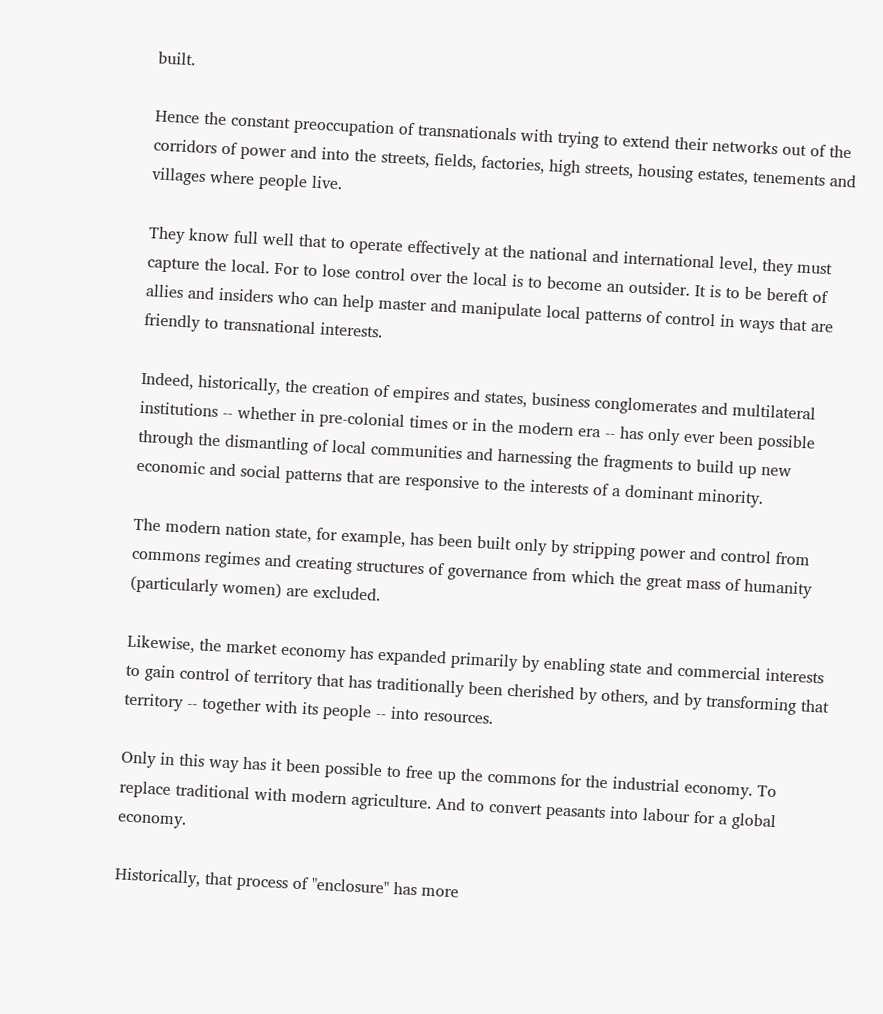built.

Hence the constant preoccupation of transnationals with trying to extend their networks out of the corridors of power and into the streets, fields, factories, high streets, housing estates, tenements and villages where people live.

They know full well that to operate effectively at the national and international level, they must capture the local. For to lose control over the local is to become an outsider. It is to be bereft of allies and insiders who can help master and manipulate local patterns of control in ways that are friendly to transnational interests.

Indeed, historically, the creation of empires and states, business conglomerates and multilateral institutions -- whether in pre-colonial times or in the modern era -- has only ever been possible through the dismantling of local communities and harnessing the fragments to build up new economic and social patterns that are responsive to the interests of a dominant minority.

The modern nation state, for example, has been built only by stripping power and control from commons regimes and creating structures of governance from which the great mass of humanity (particularly women) are excluded.

Likewise, the market economy has expanded primarily by enabling state and commercial interests to gain control of territory that has traditionally been cherished by others, and by transforming that territory -- together with its people -- into resources.

Only in this way has it been possible to free up the commons for the industrial economy. To replace traditional with modern agriculture. And to convert peasants into labour for a global economy.

Historically, that process of "enclosure" has more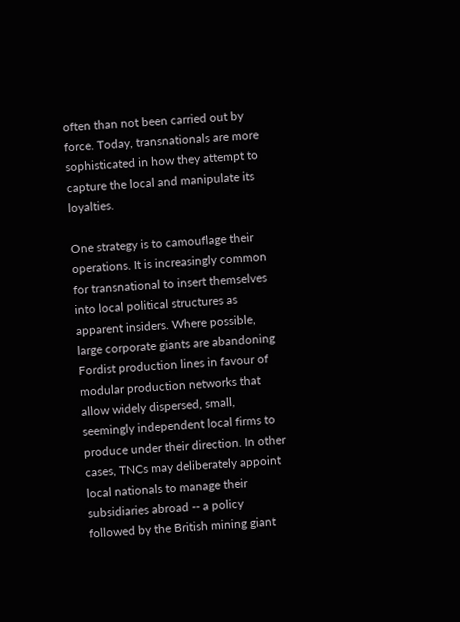often than not been carried out by force. Today, transnationals are more sophisticated in how they attempt to capture the local and manipulate its loyalties.

One strategy is to camouflage their operations. It is increasingly common for transnational to insert themselves into local political structures as apparent insiders. Where possible, large corporate giants are abandoning Fordist production lines in favour of modular production networks that allow widely dispersed, small, seemingly independent local firms to produce under their direction. In other cases, TNCs may deliberately appoint local nationals to manage their subsidiaries abroad -- a policy followed by the British mining giant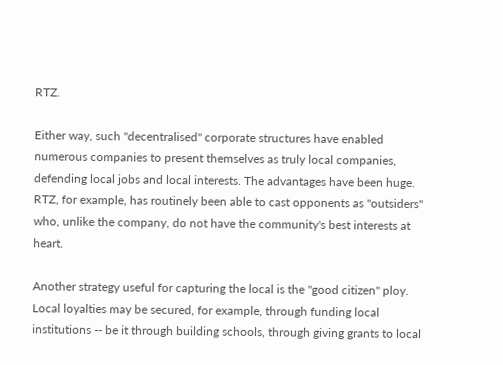RTZ.

Either way, such "decentralised" corporate structures have enabled numerous companies to present themselves as truly local companies, defending local jobs and local interests. The advantages have been huge. RTZ, for example, has routinely been able to cast opponents as "outsiders" who, unlike the company, do not have the community's best interests at heart.

Another strategy useful for capturing the local is the "good citizen" ploy. Local loyalties may be secured, for example, through funding local institutions -- be it through building schools, through giving grants to local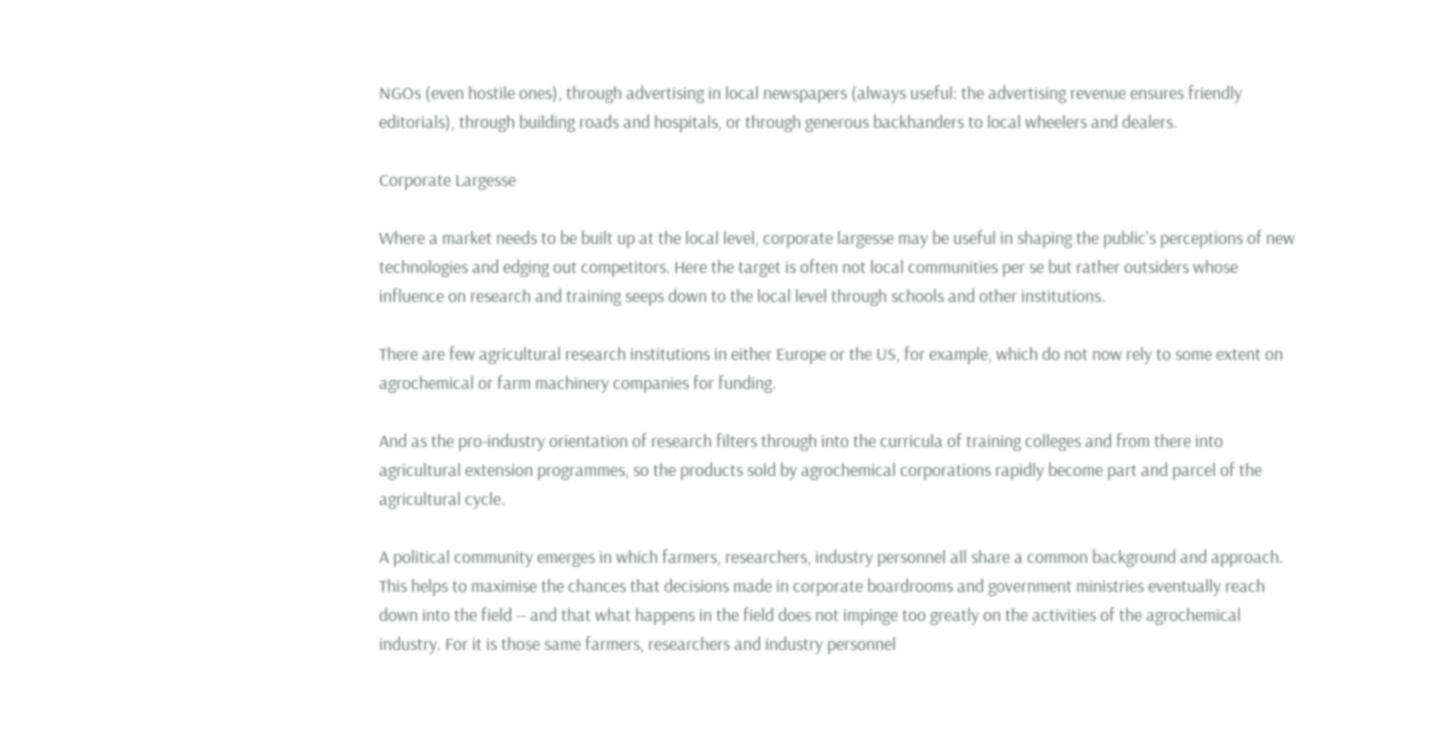NGOs (even hostile ones), through advertising in local newspapers (always useful: the advertising revenue ensures friendly editorials), through building roads and hospitals, or through generous backhanders to local wheelers and dealers.

Corporate Largesse

Where a market needs to be built up at the local level, corporate largesse may be useful in shaping the public's perceptions of new technologies and edging out competitors. Here the target is often not local communities per se but rather outsiders whose influence on research and training seeps down to the local level through schools and other institutions.

There are few agricultural research institutions in either Europe or the US, for example, which do not now rely to some extent on agrochemical or farm machinery companies for funding.

And as the pro-industry orientation of research filters through into the curricula of training colleges and from there into agricultural extension programmes, so the products sold by agrochemical corporations rapidly become part and parcel of the agricultural cycle.

A political community emerges in which farmers, researchers, industry personnel all share a common background and approach. This helps to maximise the chances that decisions made in corporate boardrooms and government ministries eventually reach down into the field -- and that what happens in the field does not impinge too greatly on the activities of the agrochemical industry. For it is those same farmers, researchers and industry personnel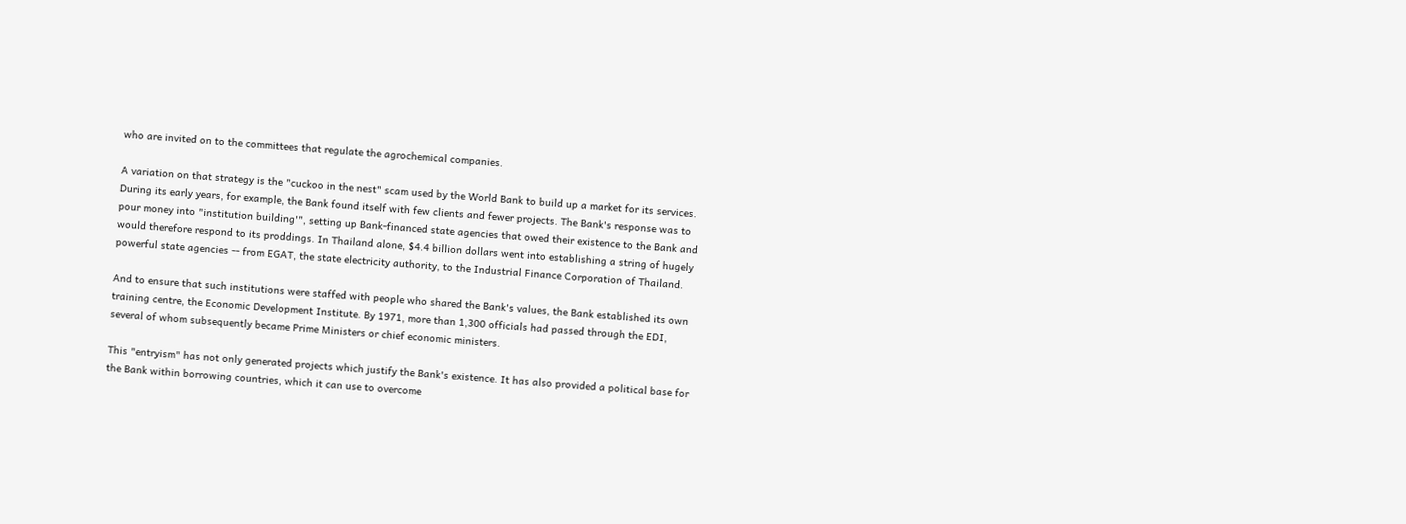who are invited on to the committees that regulate the agrochemical companies.

A variation on that strategy is the "cuckoo in the nest" scam used by the World Bank to build up a market for its services. During its early years, for example, the Bank found itself with few clients and fewer projects. The Bank's response was to pour money into "institution building'", setting up Bank-financed state agencies that owed their existence to the Bank and would therefore respond to its proddings. In Thailand alone, $4.4 billion dollars went into establishing a string of hugely powerful state agencies -- from EGAT, the state electricity authority, to the Industrial Finance Corporation of Thailand.

And to ensure that such institutions were staffed with people who shared the Bank's values, the Bank established its own training centre, the Economic Development Institute. By 1971, more than 1,300 officials had passed through the EDI, several of whom subsequently became Prime Ministers or chief economic ministers.

This "entryism" has not only generated projects which justify the Bank's existence. It has also provided a political base for the Bank within borrowing countries, which it can use to overcome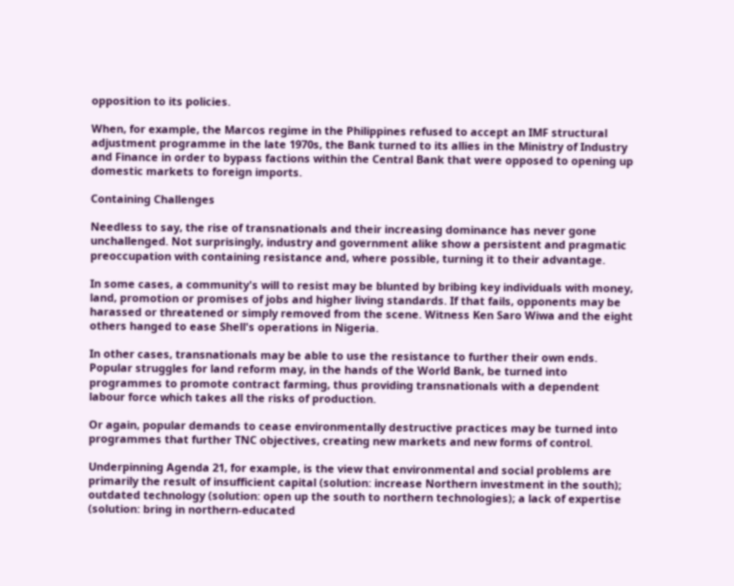opposition to its policies.

When, for example, the Marcos regime in the Philippines refused to accept an IMF structural adjustment programme in the late 1970s, the Bank turned to its allies in the Ministry of Industry and Finance in order to bypass factions within the Central Bank that were opposed to opening up domestic markets to foreign imports.

Containing Challenges

Needless to say, the rise of transnationals and their increasing dominance has never gone unchallenged. Not surprisingly, industry and government alike show a persistent and pragmatic preoccupation with containing resistance and, where possible, turning it to their advantage.

In some cases, a community's will to resist may be blunted by bribing key individuals with money, land, promotion or promises of jobs and higher living standards. If that fails, opponents may be harassed or threatened or simply removed from the scene. Witness Ken Saro Wiwa and the eight others hanged to ease Shell's operations in Nigeria.

In other cases, transnationals may be able to use the resistance to further their own ends. Popular struggles for land reform may, in the hands of the World Bank, be turned into programmes to promote contract farming, thus providing transnationals with a dependent labour force which takes all the risks of production.

Or again, popular demands to cease environmentally destructive practices may be turned into programmes that further TNC objectives, creating new markets and new forms of control.

Underpinning Agenda 21, for example, is the view that environmental and social problems are primarily the result of insufficient capital (solution: increase Northern investment in the south); outdated technology (solution: open up the south to northern technologies); a lack of expertise (solution: bring in northern-educated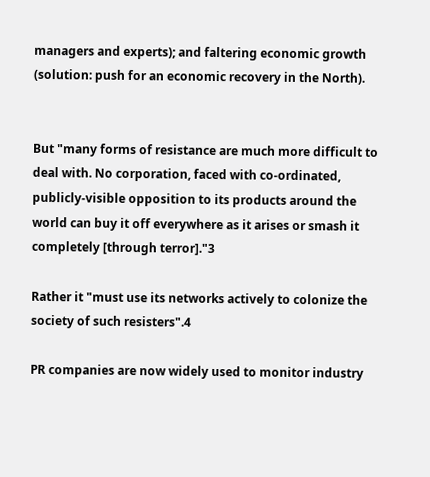managers and experts); and faltering economic growth (solution: push for an economic recovery in the North).


But "many forms of resistance are much more difficult to deal with. No corporation, faced with co-ordinated, publicly-visible opposition to its products around the world can buy it off everywhere as it arises or smash it completely [through terror]."3

Rather it "must use its networks actively to colonize the society of such resisters".4

PR companies are now widely used to monitor industry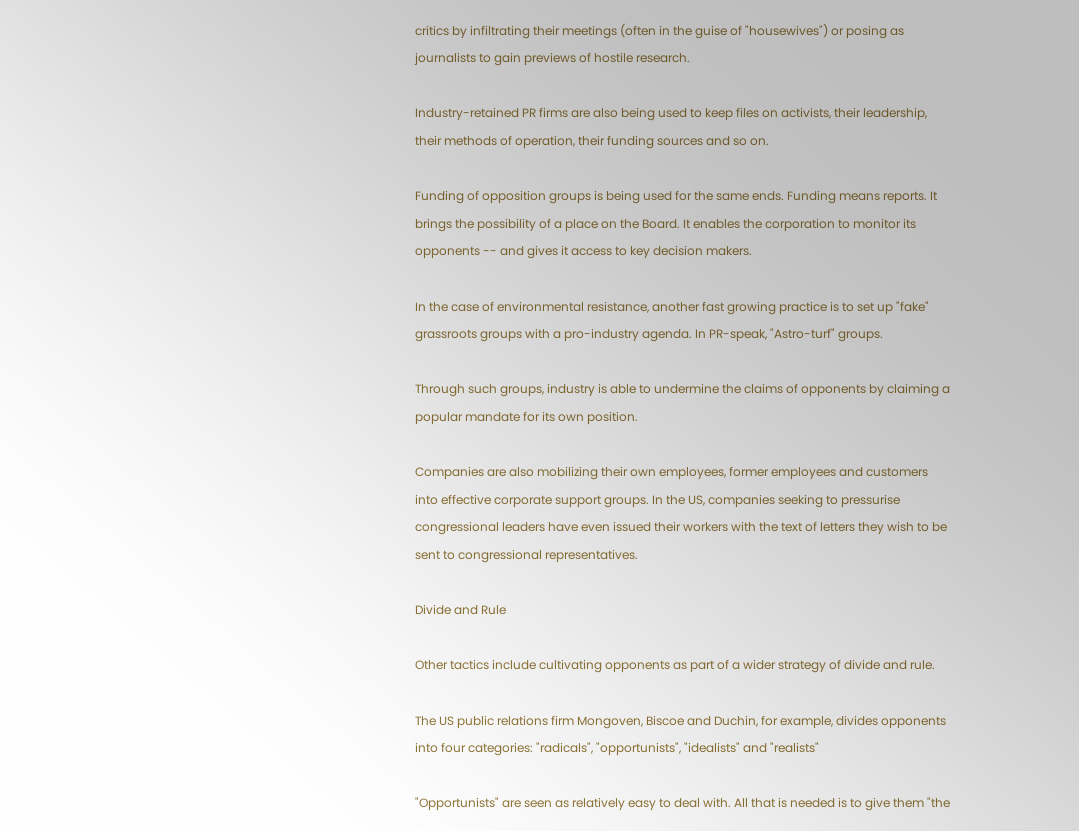critics by infiltrating their meetings (often in the guise of "housewives") or posing as journalists to gain previews of hostile research.

Industry-retained PR firms are also being used to keep files on activists, their leadership, their methods of operation, their funding sources and so on.

Funding of opposition groups is being used for the same ends. Funding means reports. It brings the possibility of a place on the Board. It enables the corporation to monitor its opponents -- and gives it access to key decision makers.

In the case of environmental resistance, another fast growing practice is to set up "fake" grassroots groups with a pro-industry agenda. In PR-speak, "Astro-turf" groups.

Through such groups, industry is able to undermine the claims of opponents by claiming a popular mandate for its own position.

Companies are also mobilizing their own employees, former employees and customers into effective corporate support groups. In the US, companies seeking to pressurise congressional leaders have even issued their workers with the text of letters they wish to be sent to congressional representatives.

Divide and Rule

Other tactics include cultivating opponents as part of a wider strategy of divide and rule.

The US public relations firm Mongoven, Biscoe and Duchin, for example, divides opponents into four categories: "radicals", "opportunists", "idealists" and "realists"

"Opportunists" are seen as relatively easy to deal with. All that is needed is to give them "the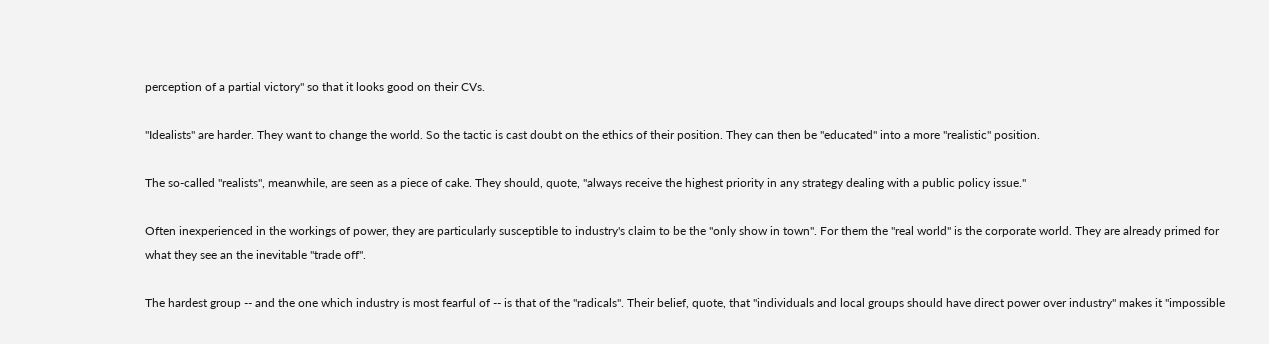perception of a partial victory" so that it looks good on their CVs.

"Idealists" are harder. They want to change the world. So the tactic is cast doubt on the ethics of their position. They can then be "educated" into a more "realistic" position.

The so-called "realists", meanwhile, are seen as a piece of cake. They should, quote, "always receive the highest priority in any strategy dealing with a public policy issue."

Often inexperienced in the workings of power, they are particularly susceptible to industry's claim to be the "only show in town". For them the "real world" is the corporate world. They are already primed for what they see an the inevitable "trade off".

The hardest group -- and the one which industry is most fearful of -- is that of the "radicals". Their belief, quote, that "individuals and local groups should have direct power over industry" makes it "impossible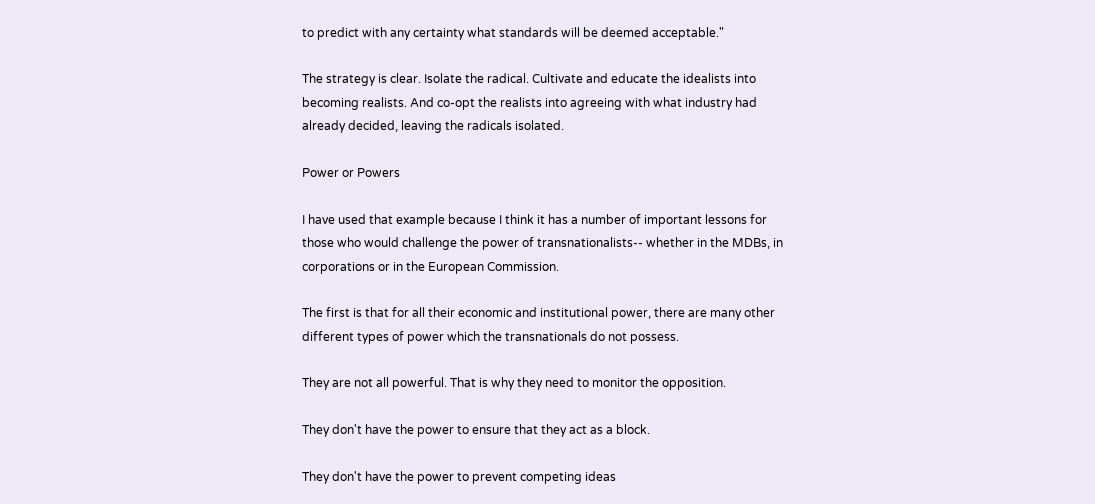to predict with any certainty what standards will be deemed acceptable."

The strategy is clear. Isolate the radical. Cultivate and educate the idealists into becoming realists. And co-opt the realists into agreeing with what industry had already decided, leaving the radicals isolated.

Power or Powers

I have used that example because I think it has a number of important lessons for those who would challenge the power of transnationalists-- whether in the MDBs, in corporations or in the European Commission.

The first is that for all their economic and institutional power, there are many other different types of power which the transnationals do not possess.

They are not all powerful. That is why they need to monitor the opposition.

They don't have the power to ensure that they act as a block.

They don't have the power to prevent competing ideas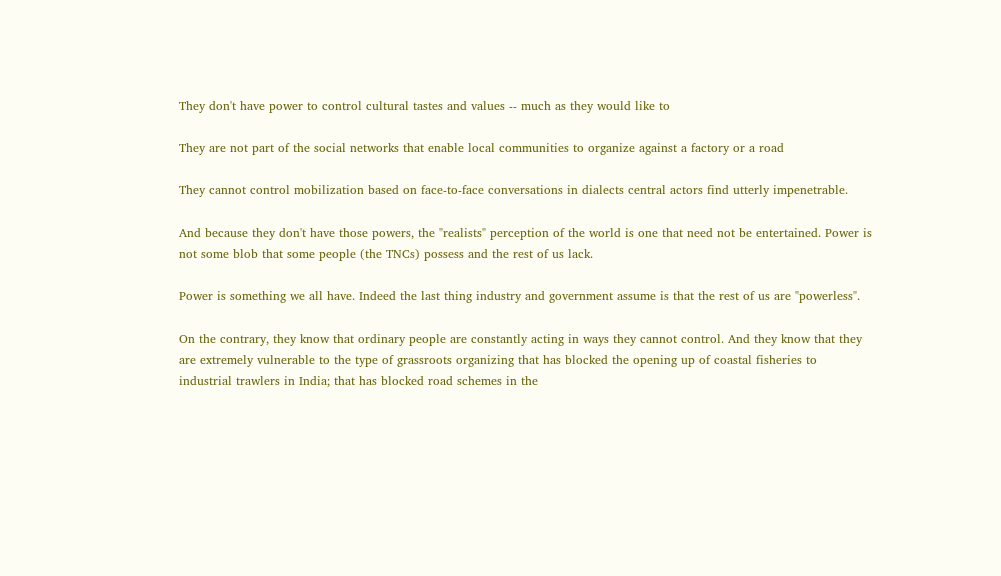They don't have power to control cultural tastes and values -- much as they would like to

They are not part of the social networks that enable local communities to organize against a factory or a road

They cannot control mobilization based on face-to-face conversations in dialects central actors find utterly impenetrable.

And because they don't have those powers, the "realists" perception of the world is one that need not be entertained. Power is not some blob that some people (the TNCs) possess and the rest of us lack.

Power is something we all have. Indeed the last thing industry and government assume is that the rest of us are "powerless".

On the contrary, they know that ordinary people are constantly acting in ways they cannot control. And they know that they are extremely vulnerable to the type of grassroots organizing that has blocked the opening up of coastal fisheries to industrial trawlers in India; that has blocked road schemes in the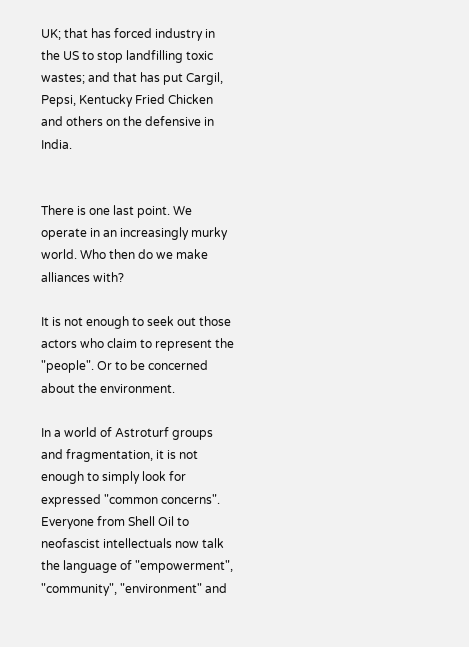UK; that has forced industry in the US to stop landfilling toxic wastes; and that has put Cargil, Pepsi, Kentucky Fried Chicken and others on the defensive in India.


There is one last point. We operate in an increasingly murky world. Who then do we make alliances with?

It is not enough to seek out those actors who claim to represent the "people". Or to be concerned about the environment.

In a world of Astroturf groups and fragmentation, it is not enough to simply look for expressed "common concerns". Everyone from Shell Oil to neofascist intellectuals now talk the language of "empowerment", "community", "environment" and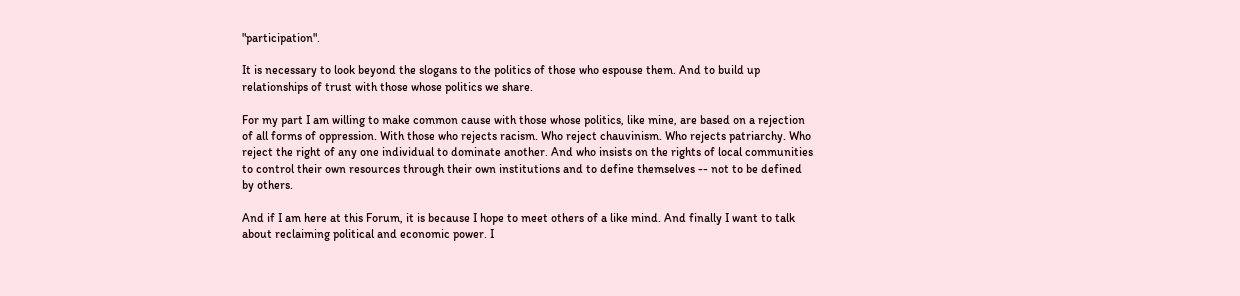"participation".

It is necessary to look beyond the slogans to the politics of those who espouse them. And to build up relationships of trust with those whose politics we share.

For my part I am willing to make common cause with those whose politics, like mine, are based on a rejection of all forms of oppression. With those who rejects racism. Who reject chauvinism. Who rejects patriarchy. Who reject the right of any one individual to dominate another. And who insists on the rights of local communities to control their own resources through their own institutions and to define themselves -- not to be defined by others.

And if I am here at this Forum, it is because I hope to meet others of a like mind. And finally I want to talk about reclaiming political and economic power. I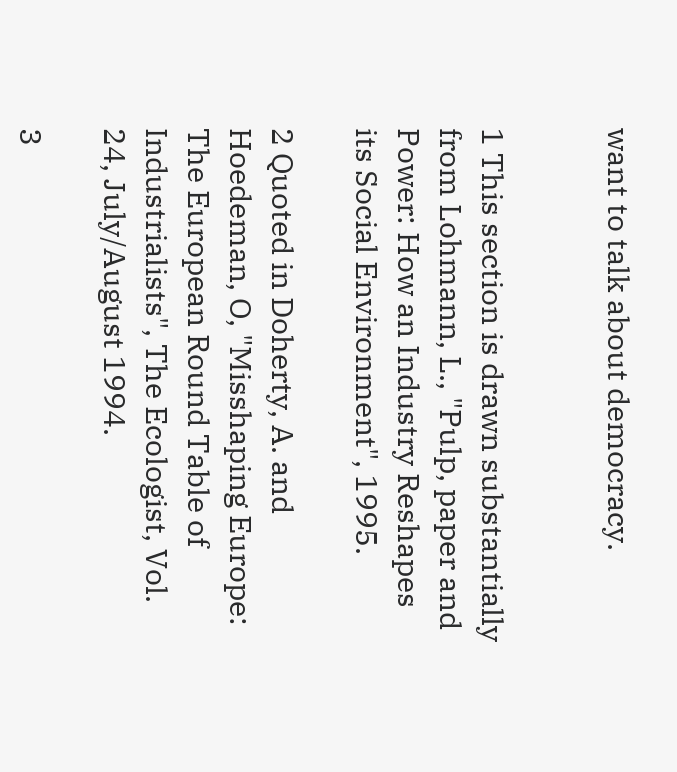want to talk about democracy.


1 This section is drawn substantially from Lohmann, L., "Pulp, paper and Power: How an Industry Reshapes its Social Environment", 1995.

2 Quoted in Doherty, A. and Hoedeman, O, "Misshaping Europe: The European Round Table of Industrialists", The Ecologist, Vol. 24, July/August 1994.

3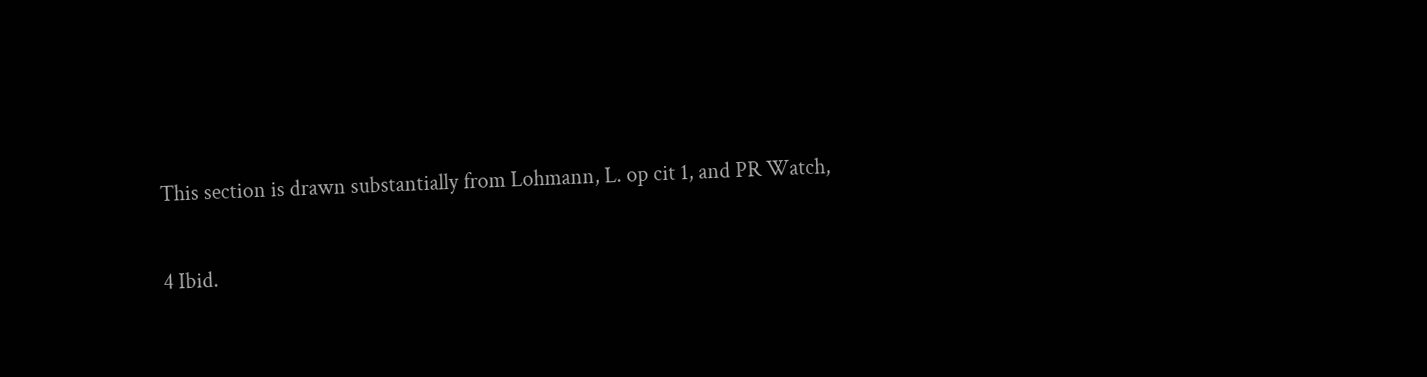This section is drawn substantially from Lohmann, L. op cit 1, and PR Watch,

4 Ibid.